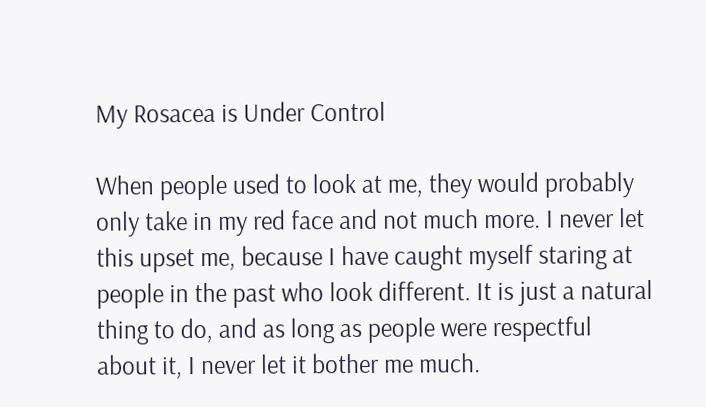My Rosacea is Under Control

When people used to look at me, they would probably only take in my red face and not much more. I never let this upset me, because I have caught myself staring at people in the past who look different. It is just a natural thing to do, and as long as people were respectful about it, I never let it bother me much.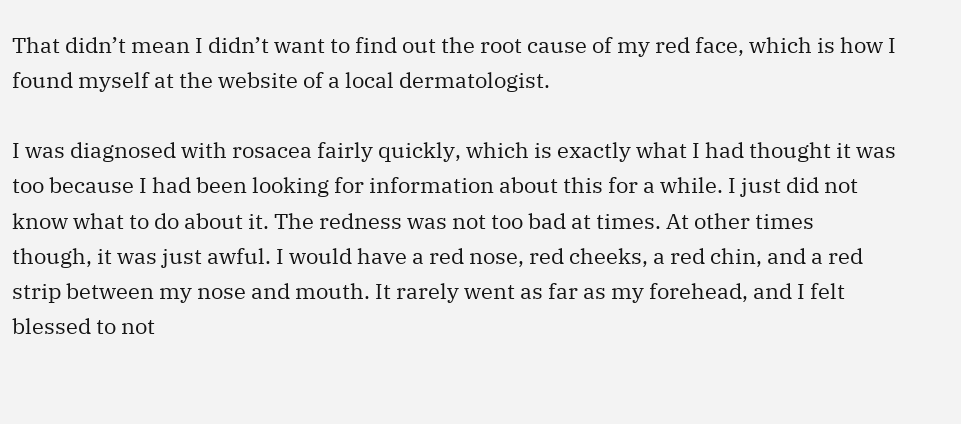That didn’t mean I didn’t want to find out the root cause of my red face, which is how I found myself at the website of a local dermatologist.

I was diagnosed with rosacea fairly quickly, which is exactly what I had thought it was too because I had been looking for information about this for a while. I just did not know what to do about it. The redness was not too bad at times. At other times though, it was just awful. I would have a red nose, red cheeks, a red chin, and a red strip between my nose and mouth. It rarely went as far as my forehead, and I felt blessed to not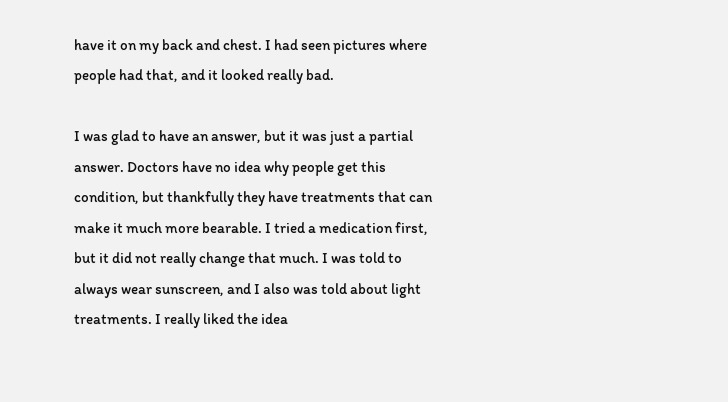have it on my back and chest. I had seen pictures where people had that, and it looked really bad.

I was glad to have an answer, but it was just a partial answer. Doctors have no idea why people get this condition, but thankfully they have treatments that can make it much more bearable. I tried a medication first, but it did not really change that much. I was told to always wear sunscreen, and I also was told about light treatments. I really liked the idea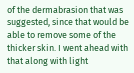of the dermabrasion that was suggested, since that would be able to remove some of the thicker skin. I went ahead with that along with light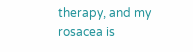therapy, and my rosacea is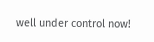well under control now!